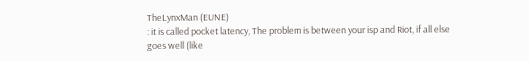TheLynxMan (EUNE)
: it is called pocket latency, The problem is between your isp and Riot, if all else goes well (like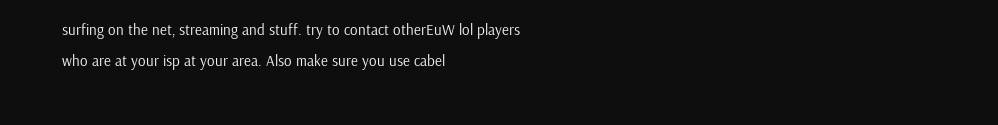surfing on the net, streaming and stuff. try to contact otherEuW lol players who are at your isp at your area. Also make sure you use cabel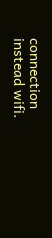connection instead wifi.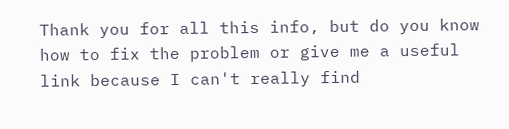Thank you for all this info, but do you know how to fix the problem or give me a useful link because I can't really find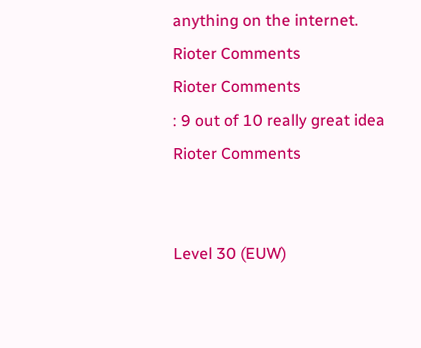anything on the internet.
Rioter Comments
Rioter Comments
: 9 out of 10 really great idea
Rioter Comments


Level 30 (EUW)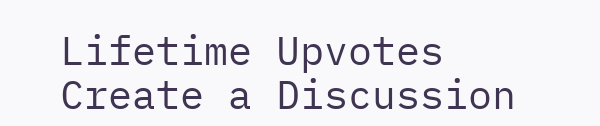Lifetime Upvotes
Create a Discussion